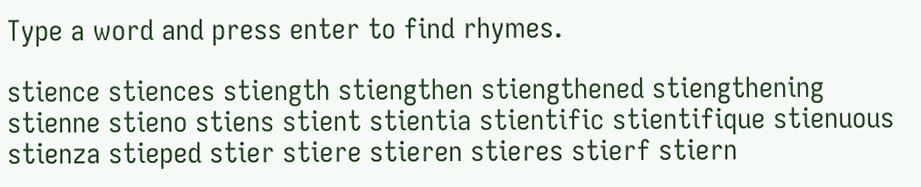Type a word and press enter to find rhymes.

stience stiences stiength stiengthen stiengthened stiengthening stienne stieno stiens stient stientia stientific stientifique stienuous stienza stieped stier stiere stieren stieres stierf stiern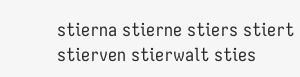stierna stierne stiers stiert stierven stierwalt sties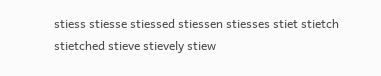stiess stiesse stiessed stiessen stiesses stiet stietch stietched stieve stievely stiew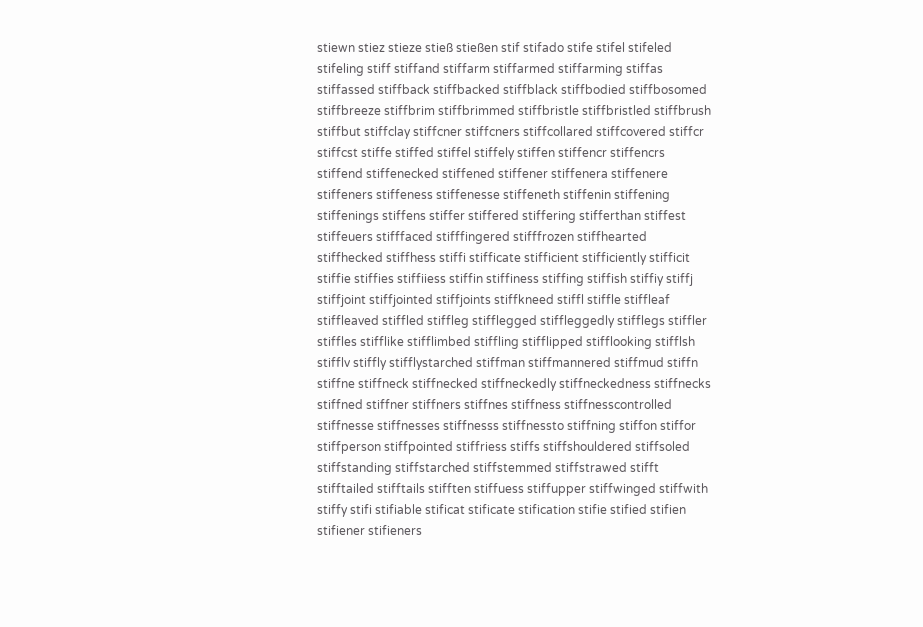stiewn stiez stieze stieß stießen stif stifado stife stifel stifeled stifeling stiff stiffand stiffarm stiffarmed stiffarming stiffas stiffassed stiffback stiffbacked stiffblack stiffbodied stiffbosomed stiffbreeze stiffbrim stiffbrimmed stiffbristle stiffbristled stiffbrush stiffbut stiffclay stiffcner stiffcners stiffcollared stiffcovered stiffcr stiffcst stiffe stiffed stiffel stiffely stiffen stiffencr stiffencrs stiffend stiffenecked stiffened stiffener stiffenera stiffenere stiffeners stiffeness stiffenesse stiffeneth stiffenin stiffening stiffenings stiffens stiffer stiffered stiffering stifferthan stiffest stiffeuers stifffaced stifffingered stifffrozen stiffhearted stiffhecked stiffhess stiffi stifficate stifficient stifficiently stifficit stiffie stiffies stiffiiess stiffin stiffiness stiffing stiffish stiffiy stiffj stiffjoint stiffjointed stiffjoints stiffkneed stiffl stiffle stiffleaf stiffleaved stiffled stiffleg stifflegged stiffleggedly stifflegs stiffler stiffles stifflike stifflimbed stiffling stifflipped stifflooking stifflsh stifflv stiffly stifflystarched stiffman stiffmannered stiffmud stiffn stiffne stiffneck stiffnecked stiffneckedly stiffneckedness stiffnecks stiffned stiffner stiffners stiffnes stiffness stiffnesscontrolled stiffnesse stiffnesses stiffnesss stiffnessto stiffning stiffon stiffor stiffperson stiffpointed stiffriess stiffs stiffshouldered stiffsoled stiffstanding stiffstarched stiffstemmed stiffstrawed stifft stifftailed stifftails stifften stiffuess stiffupper stiffwinged stiffwith stiffy stifi stifiable stificat stificate stification stifie stified stifien stifiener stifieners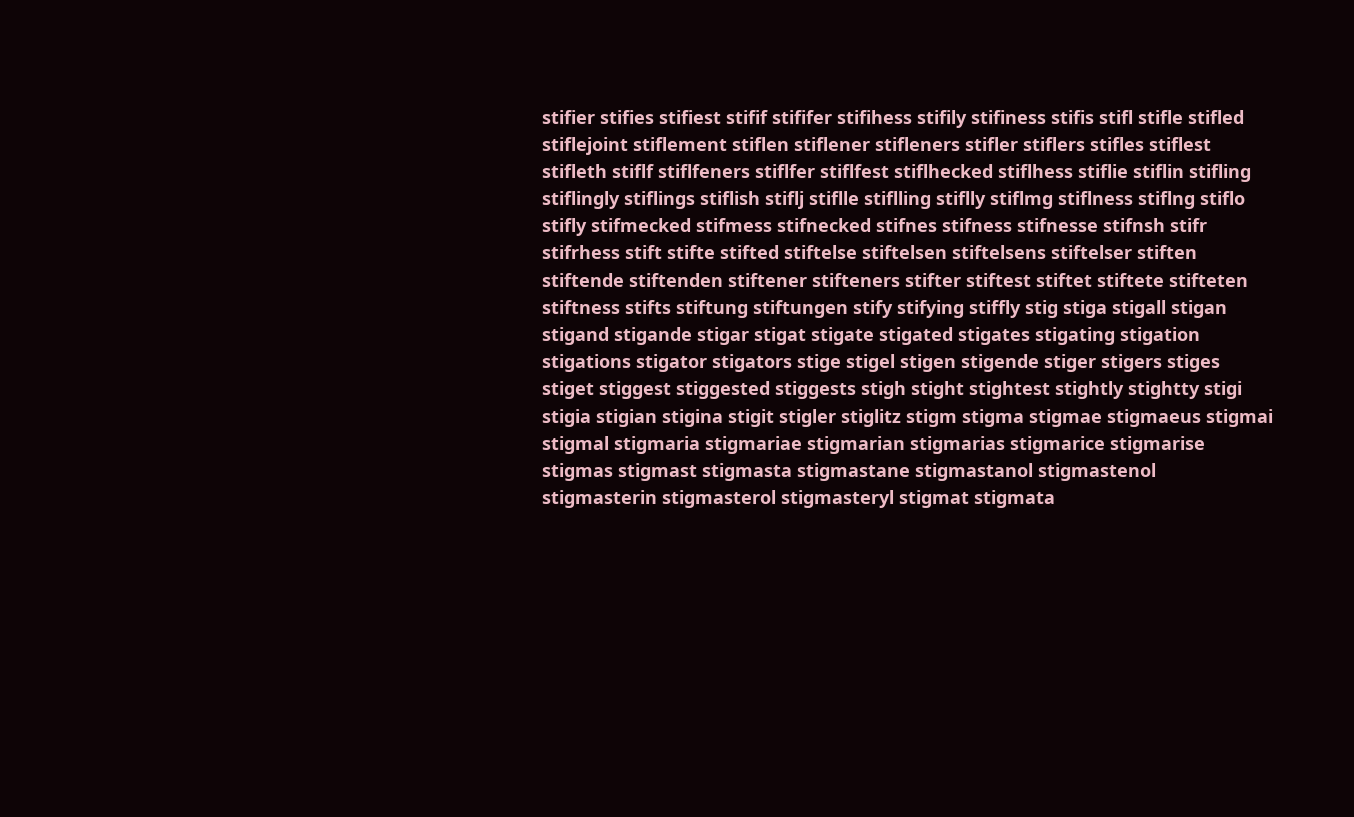stifier stifies stifiest stifif stififer stifihess stifily stifiness stifis stifl stifle stifled stiflejoint stiflement stiflen stiflener stifleners stifler stiflers stifles stiflest stifleth stiflf stiflfeners stiflfer stiflfest stiflhecked stiflhess stiflie stiflin stifling stiflingly stiflings stiflish stiflj stiflle stiflling stiflly stiflmg stiflness stiflng stiflo stifly stifmecked stifmess stifnecked stifnes stifness stifnesse stifnsh stifr stifrhess stift stifte stifted stiftelse stiftelsen stiftelsens stiftelser stiften stiftende stiftenden stiftener stifteners stifter stiftest stiftet stiftete stifteten stiftness stifts stiftung stiftungen stify stifying stiffly stig stiga stigall stigan stigand stigande stigar stigat stigate stigated stigates stigating stigation stigations stigator stigators stige stigel stigen stigende stiger stigers stiges stiget stiggest stiggested stiggests stigh stight stightest stightly stightty stigi stigia stigian stigina stigit stigler stiglitz stigm stigma stigmae stigmaeus stigmai stigmal stigmaria stigmariae stigmarian stigmarias stigmarice stigmarise stigmas stigmast stigmasta stigmastane stigmastanol stigmastenol stigmasterin stigmasterol stigmasteryl stigmat stigmata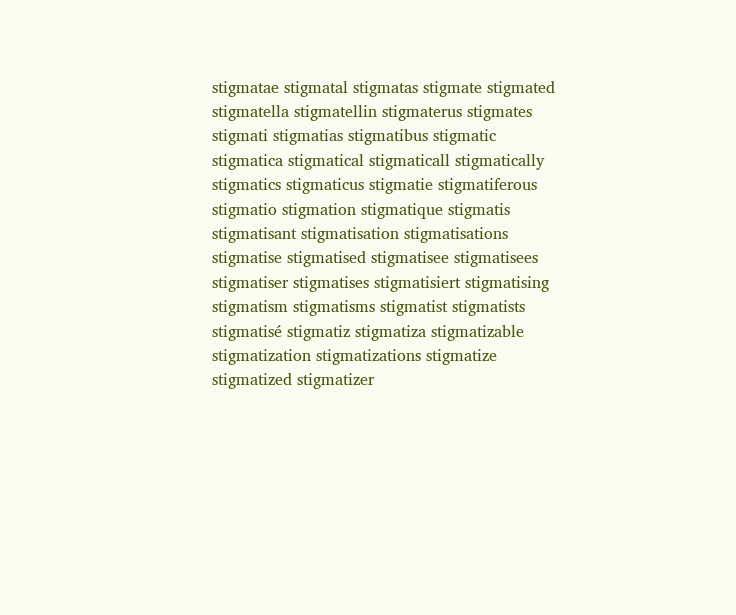stigmatae stigmatal stigmatas stigmate stigmated stigmatella stigmatellin stigmaterus stigmates stigmati stigmatias stigmatibus stigmatic stigmatica stigmatical stigmaticall stigmatically stigmatics stigmaticus stigmatie stigmatiferous stigmatio stigmation stigmatique stigmatis stigmatisant stigmatisation stigmatisations stigmatise stigmatised stigmatisee stigmatisees stigmatiser stigmatises stigmatisiert stigmatising stigmatism stigmatisms stigmatist stigmatists stigmatisé stigmatiz stigmatiza stigmatizable stigmatization stigmatizations stigmatize stigmatized stigmatizer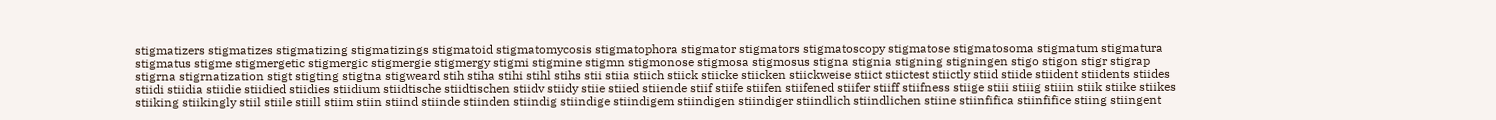stigmatizers stigmatizes stigmatizing stigmatizings stigmatoid stigmatomycosis stigmatophora stigmator stigmators stigmatoscopy stigmatose stigmatosoma stigmatum stigmatura stigmatus stigme stigmergetic stigmergic stigmergie stigmergy stigmi stigmine stigmn stigmonose stigmosa stigmosus stigna stignia stigning stigningen stigo stigon stigr stigrap stigrna stigrnatization stigt stigting stigtna stigweard stih stiha stihi stihl stihs stii stiia stiich stiick stiicke stiicken stiickweise stiict stiictest stiictly stiid stiide stiident stiidents stiides stiidi stiidia stiidie stiidied stiidies stiidium stiidtische stiidtischen stiidv stiidy stiie stiied stiiende stiif stiife stiifen stiifened stiifer stiiff stiifness stiige stiii stiiig stiiin stiik stiike stiikes stiiking stiikingly stiil stiile stiill stiim stiin stiind stiinde stiinden stiindig stiindige stiindigem stiindigen stiindiger stiindlich stiindlichen stiine stiinfifica stiinfifice stiing stiingent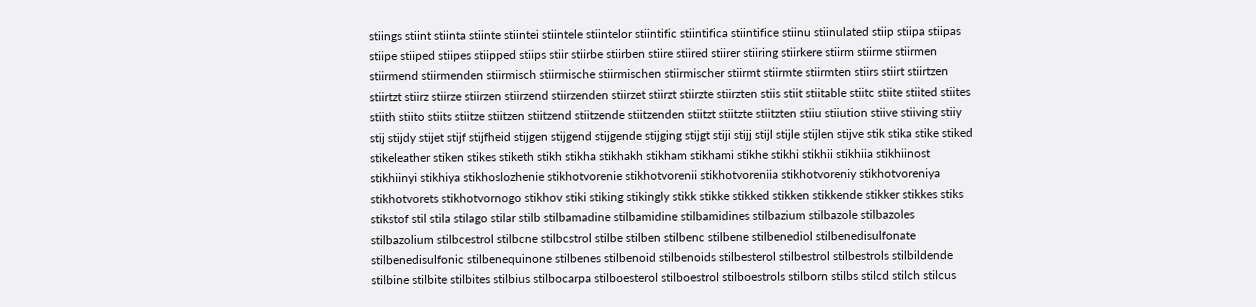stiings stiint stiinta stiinte stiintei stiintele stiintelor stiintific stiintifica stiintifice stiinu stiinulated stiip stiipa stiipas stiipe stiiped stiipes stiipped stiips stiir stiirbe stiirben stiire stiired stiirer stiiring stiirkere stiirm stiirme stiirmen stiirmend stiirmenden stiirmisch stiirmische stiirmischen stiirmischer stiirmt stiirmte stiirmten stiirs stiirt stiirtzen stiirtzt stiirz stiirze stiirzen stiirzend stiirzenden stiirzet stiirzt stiirzte stiirzten stiis stiit stiitable stiitc stiite stiited stiites stiith stiito stiits stiitze stiitzen stiitzend stiitzende stiitzenden stiitzt stiitzte stiitzten stiiu stiiution stiive stiiving stiiy stij stijdy stijet stijf stijfheid stijgen stijgend stijgende stijging stijgt stiji stijj stijl stijle stijlen stijve stik stika stike stiked stikeleather stiken stikes stiketh stikh stikha stikhakh stikham stikhami stikhe stikhi stikhii stikhiia stikhiinost stikhiinyi stikhiya stikhoslozhenie stikhotvorenie stikhotvorenii stikhotvoreniia stikhotvoreniy stikhotvoreniya stikhotvorets stikhotvornogo stikhov stiki stiking stikingly stikk stikke stikked stikken stikkende stikker stikkes stiks stikstof stil stila stilago stilar stilb stilbamadine stilbamidine stilbamidines stilbazium stilbazole stilbazoles stilbazolium stilbcestrol stilbcne stilbcstrol stilbe stilben stilbenc stilbene stilbenediol stilbenedisulfonate stilbenedisulfonic stilbenequinone stilbenes stilbenoid stilbenoids stilbesterol stilbestrol stilbestrols stilbildende stilbine stilbite stilbites stilbius stilbocarpa stilboesterol stilboestrol stilboestrols stilborn stilbs stilcd stilch stilcus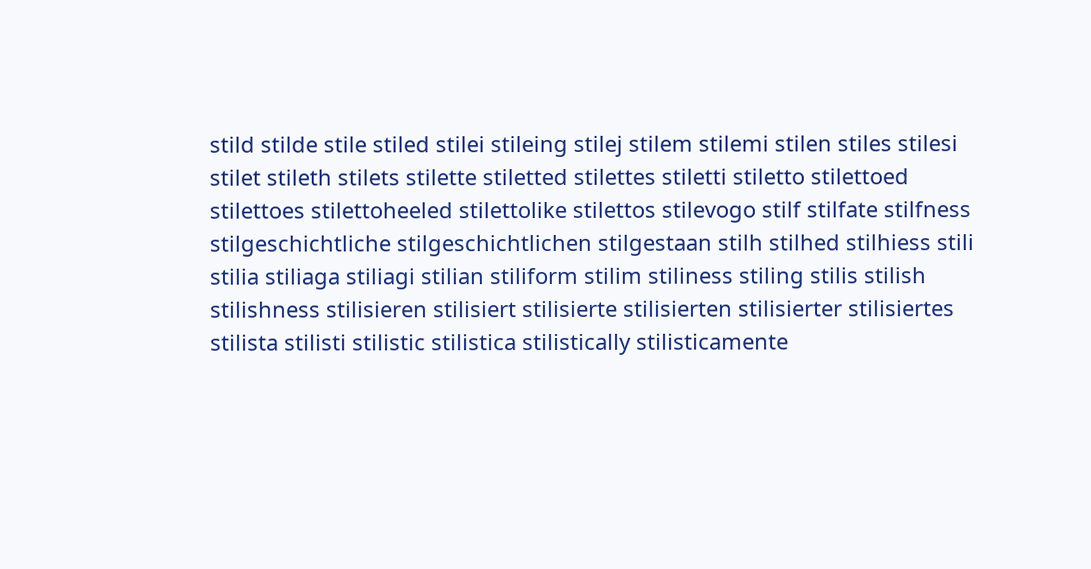stild stilde stile stiled stilei stileing stilej stilem stilemi stilen stiles stilesi stilet stileth stilets stilette stiletted stilettes stiletti stiletto stilettoed stilettoes stilettoheeled stilettolike stilettos stilevogo stilf stilfate stilfness stilgeschichtliche stilgeschichtlichen stilgestaan stilh stilhed stilhiess stili stilia stiliaga stiliagi stilian stiliform stilim stiliness stiling stilis stilish stilishness stilisieren stilisiert stilisierte stilisierten stilisierter stilisiertes stilista stilisti stilistic stilistica stilistically stilisticamente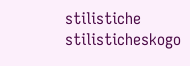stilistiche stilisticheskogo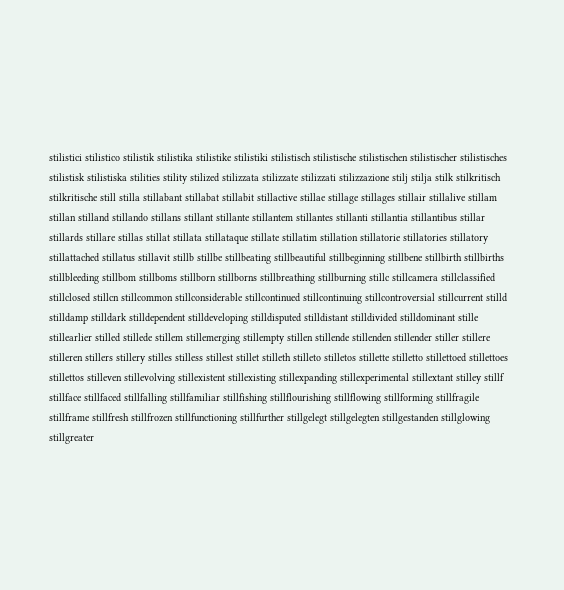stilistici stilistico stilistik stilistika stilistike stilistiki stilistisch stilistische stilistischen stilistischer stilistisches stilistisk stilistiska stilities stility stilized stilizzata stilizzate stilizzati stilizzazione stilj stilja stilk stilkritisch stilkritische still stilla stillabant stillabat stillabit stillactive stillae stillage stillages stillair stillalive stillam stillan stilland stillando stillans stillant stillante stillantem stillantes stillanti stillantia stillantibus stillar stillards stillare stillas stillat stillata stillataque stillate stillatim stillation stillatorie stillatories stillatory stillattached stillatus stillavit stillb stillbe stillbeating stillbeautiful stillbeginning stillbene stillbirth stillbirths stillbleeding stillbom stillboms stillborn stillborns stillbreathing stillburning stillc stillcamera stillclassified stillclosed stillcn stillcommon stillconsiderable stillcontinued stillcontinuing stillcontroversial stillcurrent stilld stilldamp stilldark stilldependent stilldeveloping stilldisputed stilldistant stilldivided stilldominant stille stillearlier stilled stillede stillem stillemerging stillempty stillen stillende stillenden stillender stiller stillere stilleren stillers stillery stilles stilless stillest stillet stilleth stilleto stilletos stillette stilletto stillettoed stillettoes stillettos stilleven stillevolving stillexistent stillexisting stillexpanding stillexperimental stillextant stilley stillf stillface stillfaced stillfalling stillfamiliar stillfishing stillflourishing stillflowing stillforming stillfragile stillframe stillfresh stillfrozen stillfunctioning stillfurther stillgelegt stillgelegten stillgestanden stillglowing stillgreater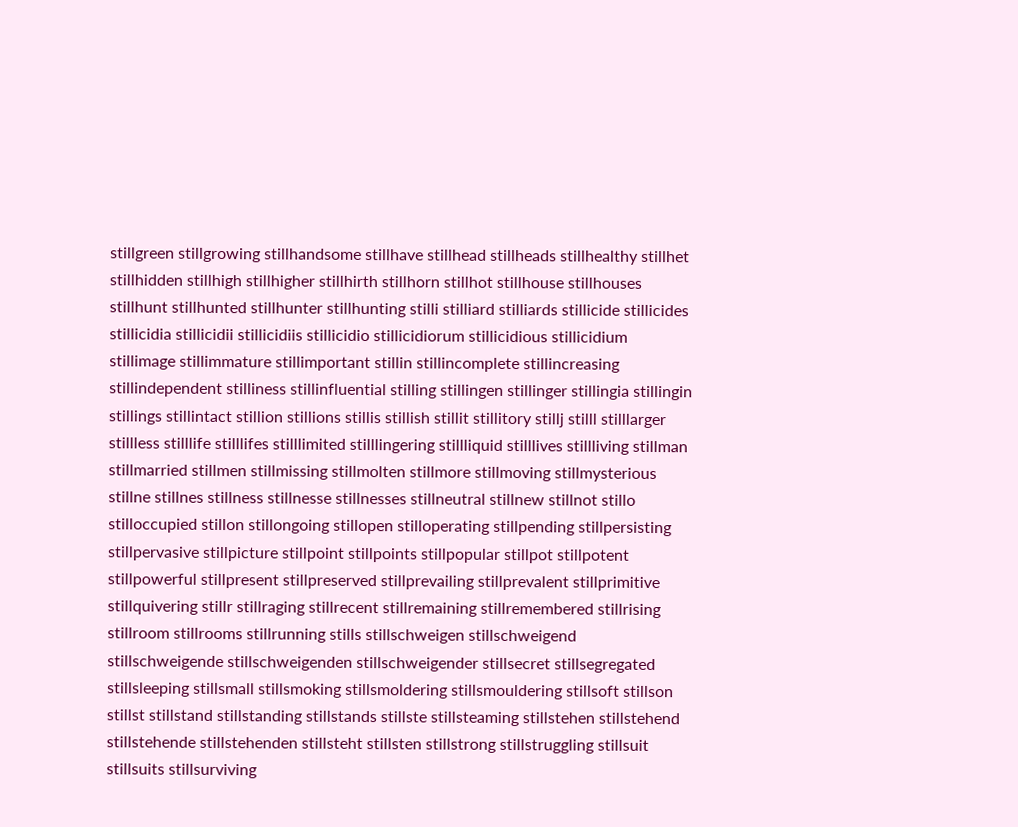stillgreen stillgrowing stillhandsome stillhave stillhead stillheads stillhealthy stillhet stillhidden stillhigh stillhigher stillhirth stillhorn stillhot stillhouse stillhouses stillhunt stillhunted stillhunter stillhunting stilli stilliard stilliards stillicide stillicides stillicidia stillicidii stillicidiis stillicidio stillicidiorum stillicidious stillicidium stillimage stillimmature stillimportant stillin stillincomplete stillincreasing stillindependent stilliness stillinfluential stilling stillingen stillinger stillingia stillingin stillings stillintact stillion stillions stillis stillish stillit stillitory stillj stilll stilllarger stillless stilllife stilllifes stilllimited stilllingering stillliquid stilllives stillliving stillman stillmarried stillmen stillmissing stillmolten stillmore stillmoving stillmysterious stillne stillnes stillness stillnesse stillnesses stillneutral stillnew stillnot stillo stilloccupied stillon stillongoing stillopen stilloperating stillpending stillpersisting stillpervasive stillpicture stillpoint stillpoints stillpopular stillpot stillpotent stillpowerful stillpresent stillpreserved stillprevailing stillprevalent stillprimitive stillquivering stillr stillraging stillrecent stillremaining stillremembered stillrising stillroom stillrooms stillrunning stills stillschweigen stillschweigend stillschweigende stillschweigenden stillschweigender stillsecret stillsegregated stillsleeping stillsmall stillsmoking stillsmoldering stillsmouldering stillsoft stillson stillst stillstand stillstanding stillstands stillste stillsteaming stillstehen stillstehend stillstehende stillstehenden stillsteht stillsten stillstrong stillstruggling stillsuit stillsuits stillsurviving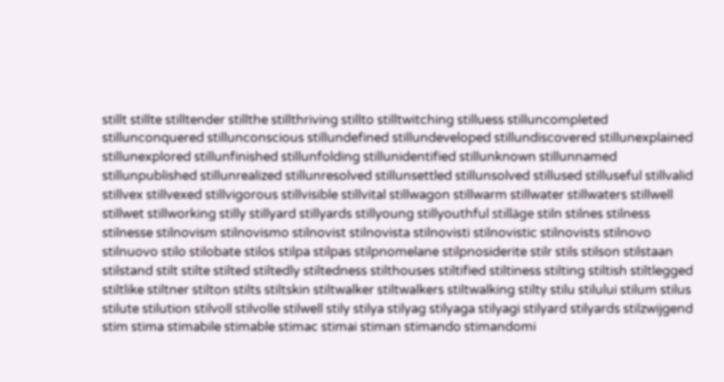stillt stillte stilltender stillthe stillthriving stillto stilltwitching stilluess stilluncompleted stillunconquered stillunconscious stillundefined stillundeveloped stillundiscovered stillunexplained stillunexplored stillunfinished stillunfolding stillunidentified stillunknown stillunnamed stillunpublished stillunrealized stillunresolved stillunsettled stillunsolved stillused stilluseful stillvalid stillvex stillvexed stillvigorous stillvisible stillvital stillwagon stillwarm stillwater stillwaters stillwell stillwet stillworking stilly stillyard stillyards stillyoung stillyouthful stilläge stiln stilnes stilness stilnesse stilnovism stilnovismo stilnovist stilnovista stilnovisti stilnovistic stilnovists stilnovo stilnuovo stilo stilobate stilos stilpa stilpas stilpnomelane stilpnosiderite stilr stils stilson stilstaan stilstand stilt stilte stilted stiltedly stiltedness stilthouses stiltified stiltiness stilting stiltish stiltlegged stiltlike stiltner stilton stilts stiltskin stiltwalker stiltwalkers stiltwalking stilty stilu stilului stilum stilus stilute stilution stilvoll stilvolle stilwell stily stilya stilyag stilyaga stilyagi stilyard stilyards stilzwijgend stim stima stimabile stimable stimac stimai stiman stimando stimandomi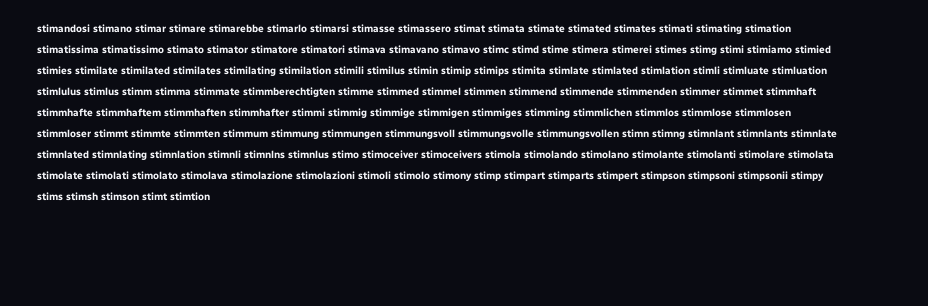stimandosi stimano stimar stimare stimarebbe stimarlo stimarsi stimasse stimassero stimat stimata stimate stimated stimates stimati stimating stimation stimatissima stimatissimo stimato stimator stimatore stimatori stimava stimavano stimavo stimc stimd stime stimera stimerei stimes stimg stimi stimiamo stimied stimies stimilate stimilated stimilates stimilating stimilation stimili stimilus stimin stimip stimips stimita stimlate stimlated stimlation stimli stimluate stimluation stimlulus stimlus stimm stimma stimmate stimmberechtigten stimme stimmed stimmel stimmen stimmend stimmende stimmenden stimmer stimmet stimmhaft stimmhafte stimmhaftem stimmhaften stimmhafter stimmi stimmig stimmige stimmigen stimmiges stimming stimmlichen stimmlos stimmlose stimmlosen stimmloser stimmt stimmte stimmten stimmum stimmung stimmungen stimmungsvoll stimmungsvolle stimmungsvollen stimn stimng stimnlant stimnlants stimnlate stimnlated stimnlating stimnlation stimnli stimnlns stimnlus stimo stimoceiver stimoceivers stimola stimolando stimolano stimolante stimolanti stimolare stimolata stimolate stimolati stimolato stimolava stimolazione stimolazioni stimoli stimolo stimony stimp stimpart stimparts stimpert stimpson stimpsoni stimpsonii stimpy stims stimsh stimson stimt stimtion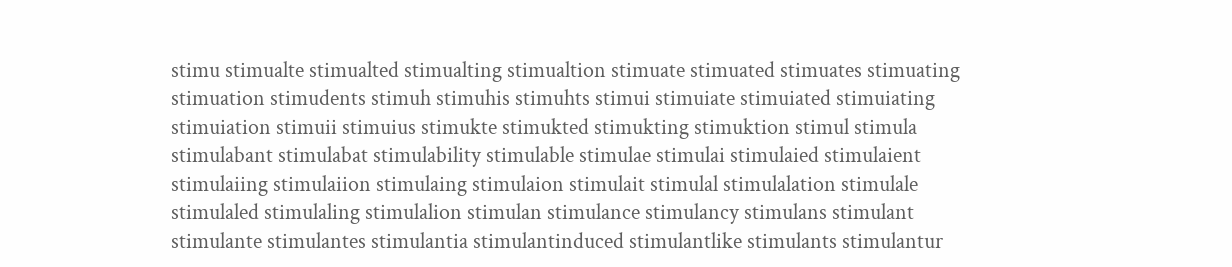stimu stimualte stimualted stimualting stimualtion stimuate stimuated stimuates stimuating stimuation stimudents stimuh stimuhis stimuhts stimui stimuiate stimuiated stimuiating stimuiation stimuii stimuius stimukte stimukted stimukting stimuktion stimul stimula stimulabant stimulabat stimulability stimulable stimulae stimulai stimulaied stimulaient stimulaiing stimulaiion stimulaing stimulaion stimulait stimulal stimulalation stimulale stimulaled stimulaling stimulalion stimulan stimulance stimulancy stimulans stimulant stimulante stimulantes stimulantia stimulantinduced stimulantlike stimulants stimulantur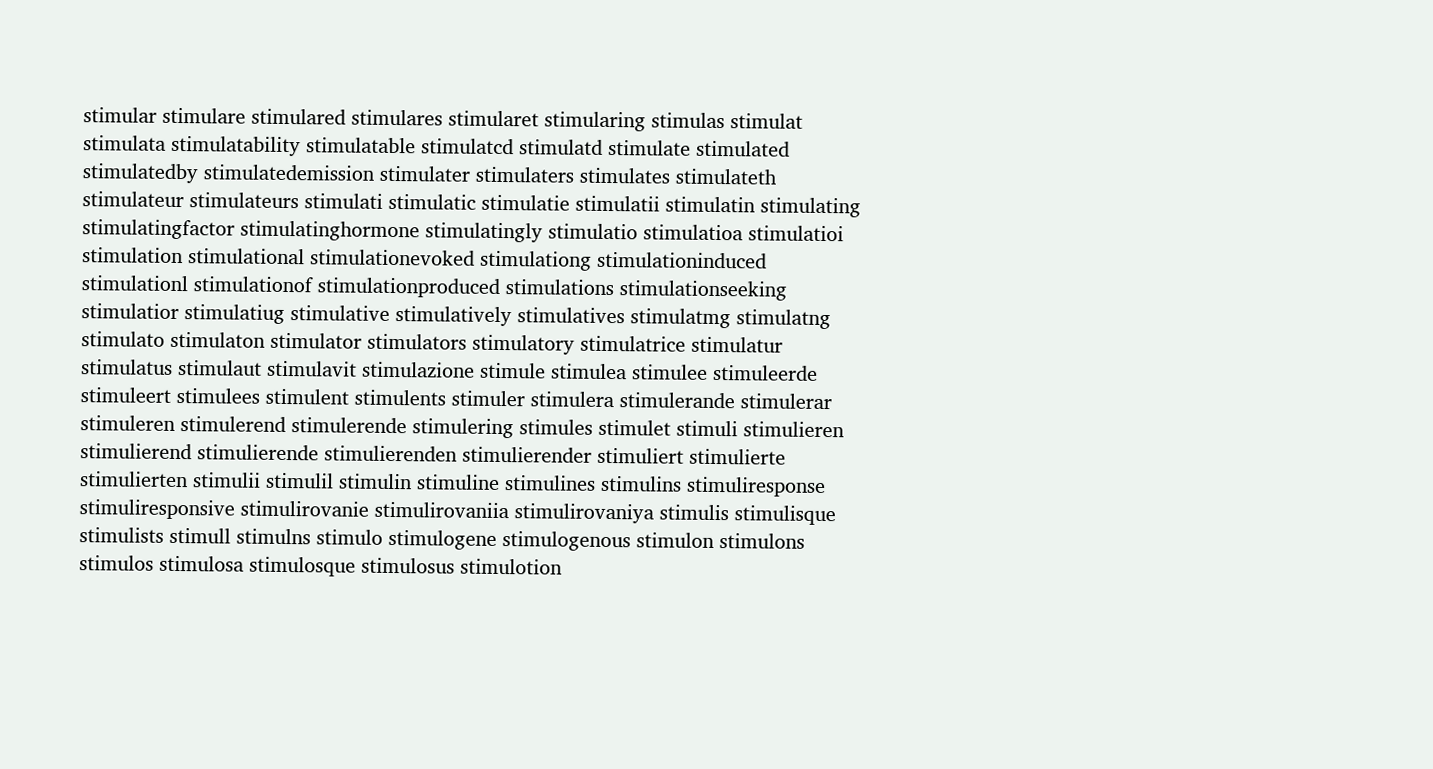stimular stimulare stimulared stimulares stimularet stimularing stimulas stimulat stimulata stimulatability stimulatable stimulatcd stimulatd stimulate stimulated stimulatedby stimulatedemission stimulater stimulaters stimulates stimulateth stimulateur stimulateurs stimulati stimulatic stimulatie stimulatii stimulatin stimulating stimulatingfactor stimulatinghormone stimulatingly stimulatio stimulatioa stimulatioi stimulation stimulational stimulationevoked stimulationg stimulationinduced stimulationl stimulationof stimulationproduced stimulations stimulationseeking stimulatior stimulatiug stimulative stimulatively stimulatives stimulatmg stimulatng stimulato stimulaton stimulator stimulators stimulatory stimulatrice stimulatur stimulatus stimulaut stimulavit stimulazione stimule stimulea stimulee stimuleerde stimuleert stimulees stimulent stimulents stimuler stimulera stimulerande stimulerar stimuleren stimulerend stimulerende stimulering stimules stimulet stimuli stimulieren stimulierend stimulierende stimulierenden stimulierender stimuliert stimulierte stimulierten stimulii stimulil stimulin stimuline stimulines stimulins stimuliresponse stimuliresponsive stimulirovanie stimulirovaniia stimulirovaniya stimulis stimulisque stimulists stimull stimulns stimulo stimulogene stimulogenous stimulon stimulons stimulos stimulosa stimulosque stimulosus stimulotion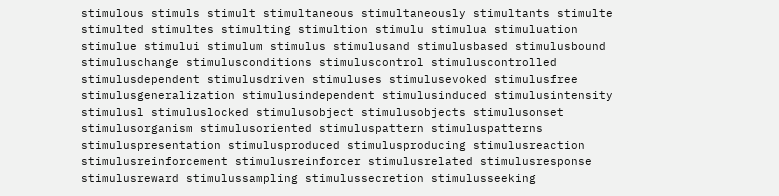stimulous stimuls stimult stimultaneous stimultaneously stimultants stimulte stimulted stimultes stimulting stimultion stimulu stimulua stimuluation stimulue stimului stimulum stimulus stimulusand stimulusbased stimulusbound stimuluschange stimulusconditions stimuluscontrol stimuluscontrolled stimulusdependent stimulusdriven stimuluses stimulusevoked stimulusfree stimulusgeneralization stimulusindependent stimulusinduced stimulusintensity stimulusl stimuluslocked stimulusobject stimulusobjects stimulusonset stimulusorganism stimulusoriented stimuluspattern stimuluspatterns stimuluspresentation stimulusproduced stimulusproducing stimulusreaction stimulusreinforcement stimulusreinforcer stimulusrelated stimulusresponse stimulusreward stimulussampling stimulussecretion stimulusseeking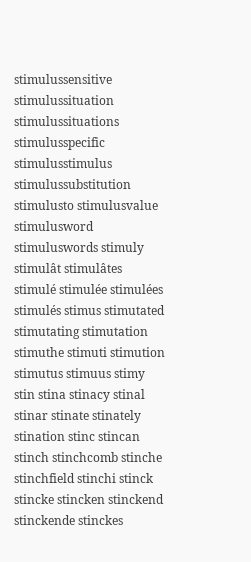stimulussensitive stimulussituation stimulussituations stimulusspecific stimulusstimulus stimulussubstitution stimulusto stimulusvalue stimulusword stimuluswords stimuly stimulât stimulâtes stimulé stimulée stimulées stimulés stimus stimutated stimutating stimutation stimuthe stimuti stimution stimutus stimuus stimy stin stina stinacy stinal stinar stinate stinately stination stinc stincan stinch stinchcomb stinche stinchfield stinchi stinck stincke stincken stinckend stinckende stinckes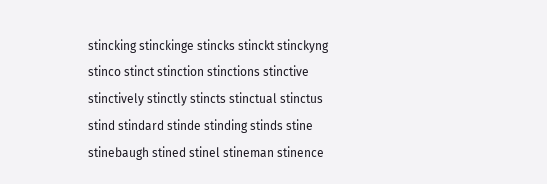stincking stinckinge stincks stinckt stinckyng stinco stinct stinction stinctions stinctive stinctively stinctly stincts stinctual stinctus stind stindard stinde stinding stinds stine stinebaugh stined stinel stineman stinence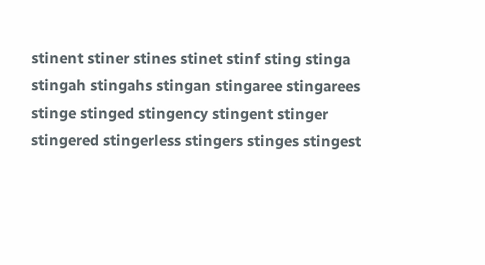stinent stiner stines stinet stinf sting stinga stingah stingahs stingan stingaree stingarees stinge stinged stingency stingent stinger stingered stingerless stingers stinges stingest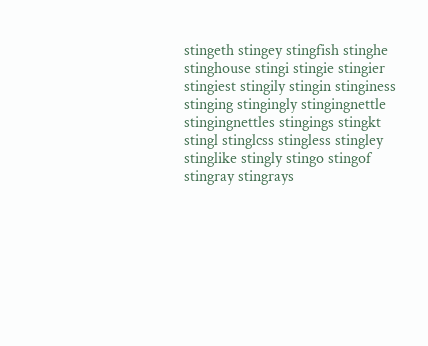stingeth stingey stingfish stinghe stinghouse stingi stingie stingier stingiest stingily stingin stinginess stinging stingingly stingingnettle stingingnettles stingings stingkt stingl stinglcss stingless stingley stinglike stingly stingo stingof stingray stingrays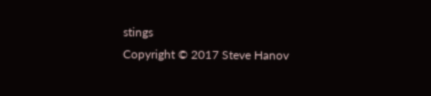stings
Copyright © 2017 Steve Hanov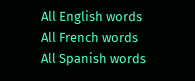All English words All French words All Spanish words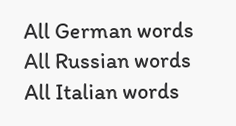All German words All Russian words All Italian words